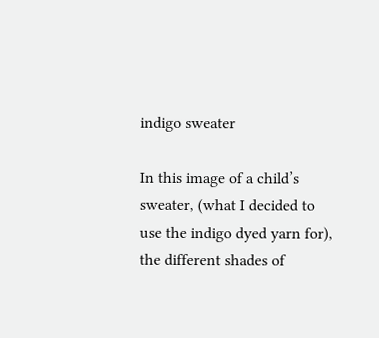indigo sweater

In this image of a child’s sweater, (what I decided to use the indigo dyed yarn for), the different shades of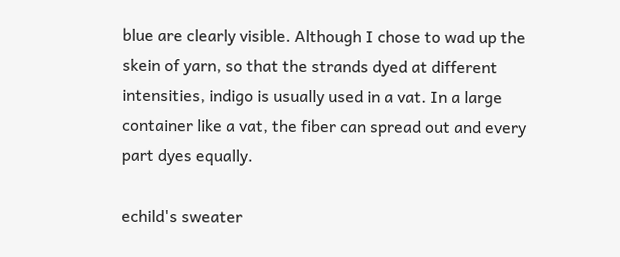blue are clearly visible. Although I chose to wad up the skein of yarn, so that the strands dyed at different intensities, indigo is usually used in a vat. In a large container like a vat, the fiber can spread out and every part dyes equally.

echild's sweater